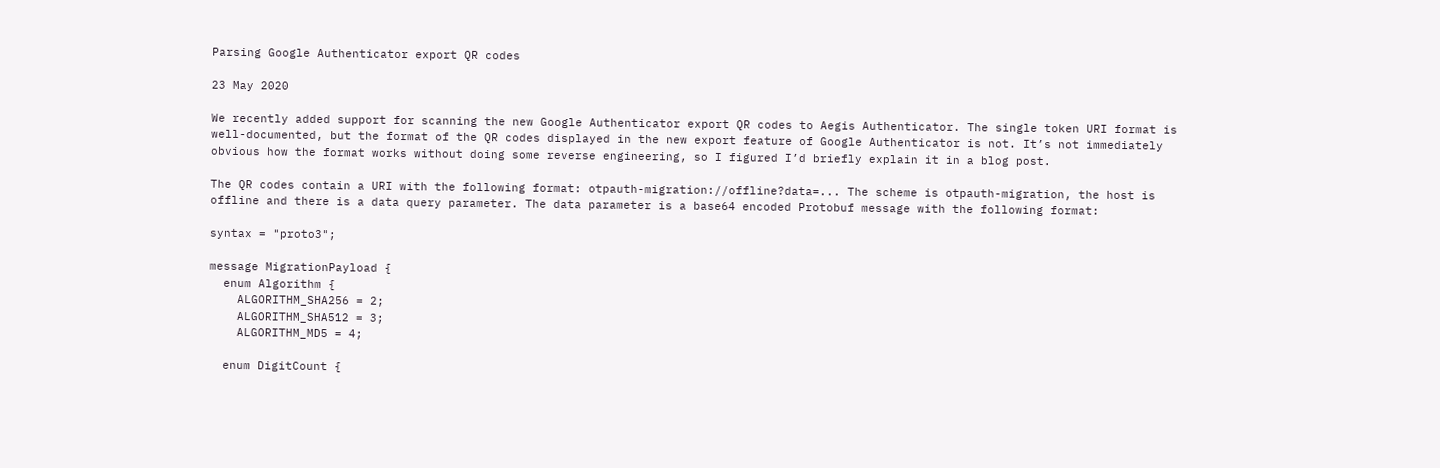Parsing Google Authenticator export QR codes

23 May 2020

We recently added support for scanning the new Google Authenticator export QR codes to Aegis Authenticator. The single token URI format is well-documented, but the format of the QR codes displayed in the new export feature of Google Authenticator is not. It’s not immediately obvious how the format works without doing some reverse engineering, so I figured I’d briefly explain it in a blog post.

The QR codes contain a URI with the following format: otpauth-migration://offline?data=... The scheme is otpauth-migration, the host is offline and there is a data query parameter. The data parameter is a base64 encoded Protobuf message with the following format:

syntax = "proto3";

message MigrationPayload {
  enum Algorithm {
    ALGORITHM_SHA256 = 2;
    ALGORITHM_SHA512 = 3;
    ALGORITHM_MD5 = 4;

  enum DigitCount {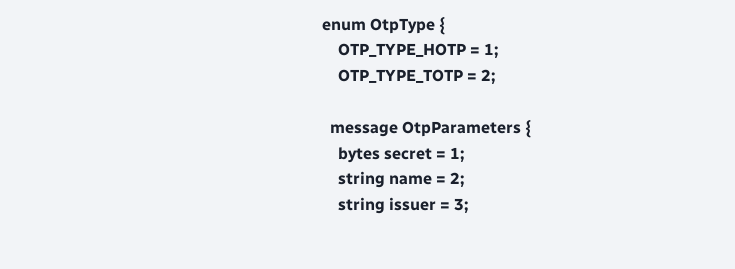enum OtpType {
    OTP_TYPE_HOTP = 1;
    OTP_TYPE_TOTP = 2;

  message OtpParameters {
    bytes secret = 1;
    string name = 2;
    string issuer = 3;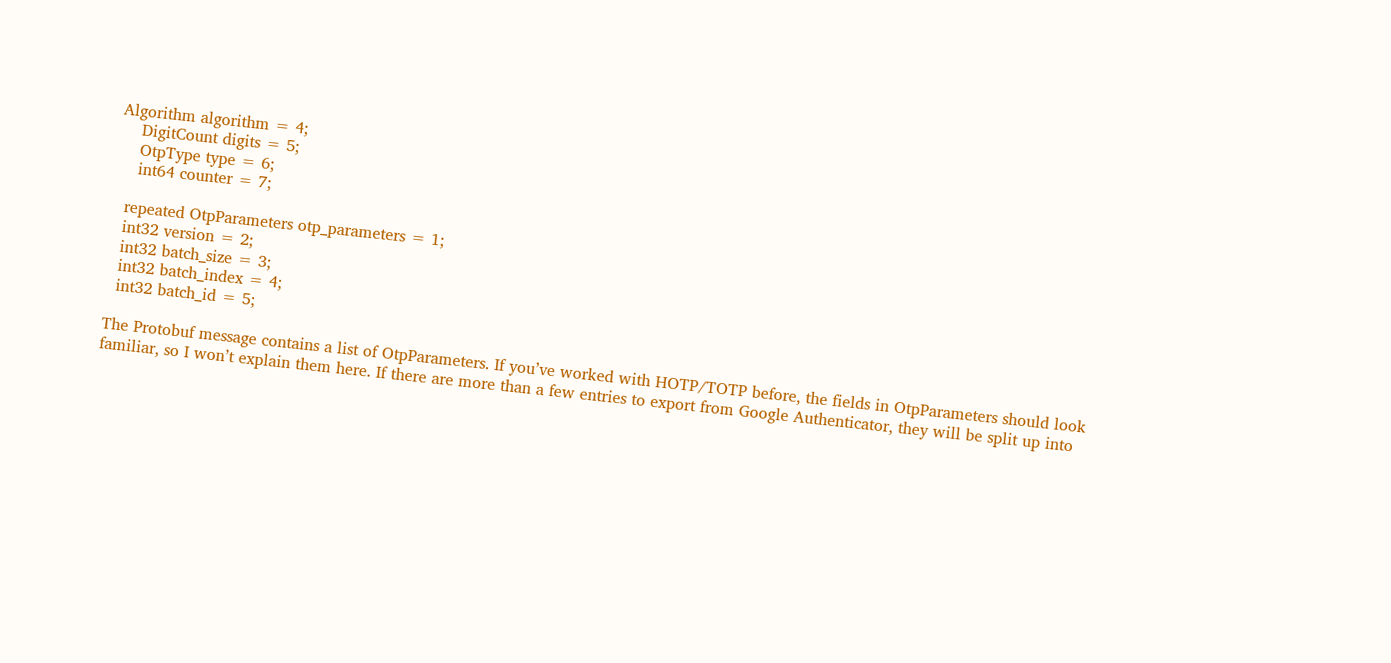Algorithm algorithm = 4;
    DigitCount digits = 5;
    OtpType type = 6;
    int64 counter = 7;

  repeated OtpParameters otp_parameters = 1;
  int32 version = 2;
  int32 batch_size = 3;
  int32 batch_index = 4;
  int32 batch_id = 5;

The Protobuf message contains a list of OtpParameters. If you’ve worked with HOTP/TOTP before, the fields in OtpParameters should look familiar, so I won’t explain them here. If there are more than a few entries to export from Google Authenticator, they will be split up into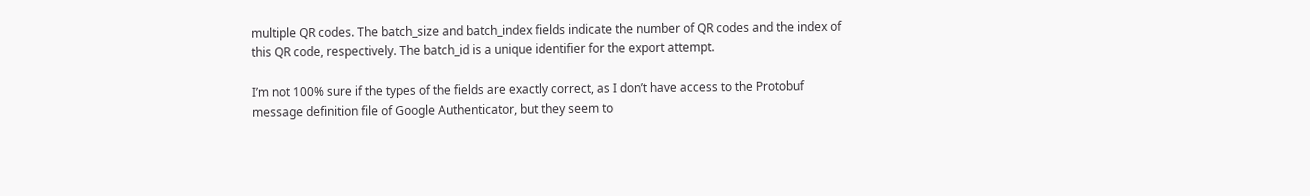multiple QR codes. The batch_size and batch_index fields indicate the number of QR codes and the index of this QR code, respectively. The batch_id is a unique identifier for the export attempt.

I’m not 100% sure if the types of the fields are exactly correct, as I don’t have access to the Protobuf message definition file of Google Authenticator, but they seem to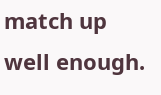match up well enough.